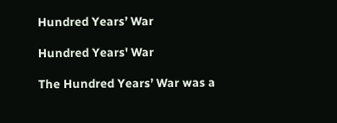Hundred Years’ War

Hundred Years' War

The Hundred Years’ War was a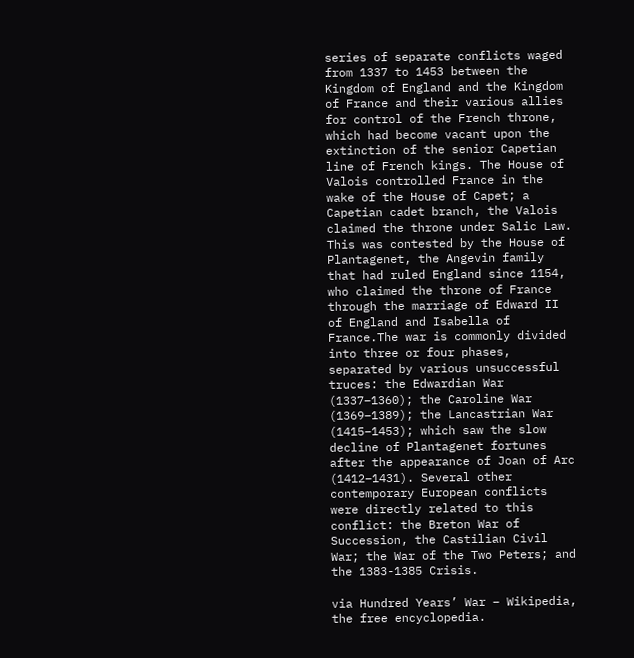series of separate conflicts waged from 1337 to 1453 between the Kingdom of England and the Kingdom of France and their various allies for control of the French throne, which had become vacant upon the extinction of the senior Capetian line of French kings. The House of Valois controlled France in the wake of the House of Capet; a Capetian cadet branch, the Valois claimed the throne under Salic Law. This was contested by the House of Plantagenet, the Angevin family that had ruled England since 1154, who claimed the throne of France through the marriage of Edward II of England and Isabella of France.The war is commonly divided into three or four phases, separated by various unsuccessful truces: the Edwardian War (1337–1360); the Caroline War (1369–1389); the Lancastrian War (1415–1453); which saw the slow decline of Plantagenet fortunes after the appearance of Joan of Arc (1412–1431). Several other contemporary European conflicts were directly related to this conflict: the Breton War of Succession, the Castilian Civil War; the War of the Two Peters; and the 1383-1385 Crisis.

via Hundred Years’ War – Wikipedia, the free encyclopedia.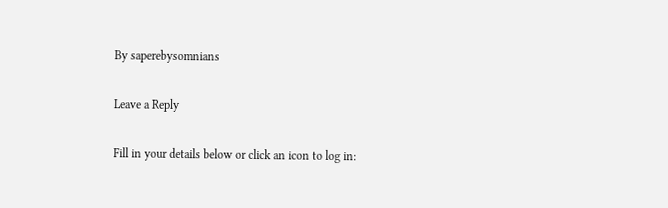By saperebysomnians

Leave a Reply

Fill in your details below or click an icon to log in: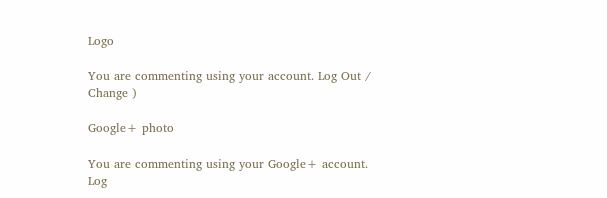Logo

You are commenting using your account. Log Out /  Change )

Google+ photo

You are commenting using your Google+ account. Log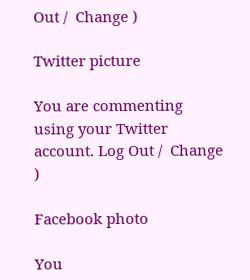Out /  Change )

Twitter picture

You are commenting using your Twitter account. Log Out /  Change )

Facebook photo

You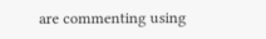are commenting using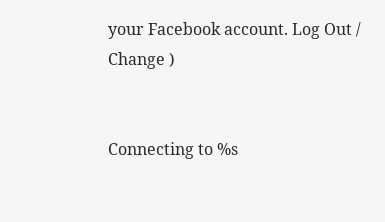your Facebook account. Log Out /  Change )


Connecting to %s